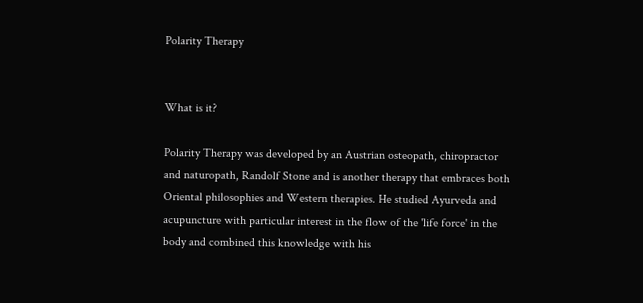Polarity Therapy


What is it?

Polarity Therapy was developed by an Austrian osteopath, chiropractor and naturopath, Randolf Stone and is another therapy that embraces both Oriental philosophies and Western therapies. He studied Ayurveda and acupuncture with particular interest in the flow of the 'life force' in the body and combined this knowledge with his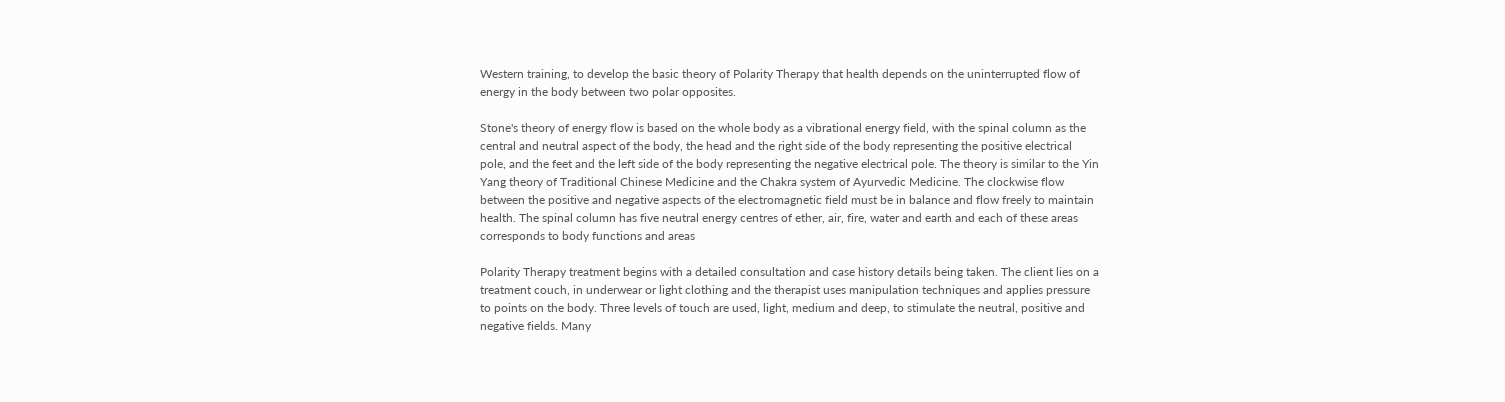Western training, to develop the basic theory of Polarity Therapy that health depends on the uninterrupted flow of energy in the body between two polar opposites.

Stone's theory of energy flow is based on the whole body as a vibrational energy field, with the spinal column as the central and neutral aspect of the body, the head and the right side of the body representing the positive electrical pole, and the feet and the left side of the body representing the negative electrical pole. The theory is similar to the Yin Yang theory of Traditional Chinese Medicine and the Chakra system of Ayurvedic Medicine. The clockwise flow between the positive and negative aspects of the electromagnetic field must be in balance and flow freely to maintain health. The spinal column has five neutral energy centres of ether, air, fire, water and earth and each of these areas corresponds to body functions and areas

Polarity Therapy treatment begins with a detailed consultation and case history details being taken. The client lies on a treatment couch, in underwear or light clothing and the therapist uses manipulation techniques and applies pressure to points on the body. Three levels of touch are used, light, medium and deep, to stimulate the neutral, positive and negative fields. Many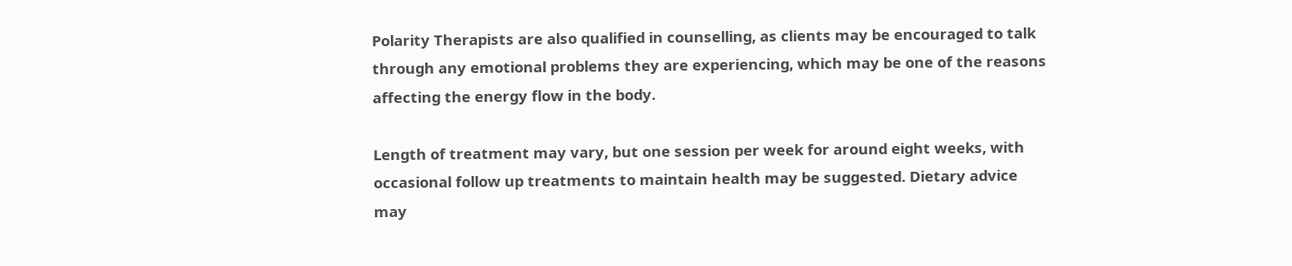Polarity Therapists are also qualified in counselling, as clients may be encouraged to talk through any emotional problems they are experiencing, which may be one of the reasons affecting the energy flow in the body.

Length of treatment may vary, but one session per week for around eight weeks, with occasional follow up treatments to maintain health may be suggested. Dietary advice may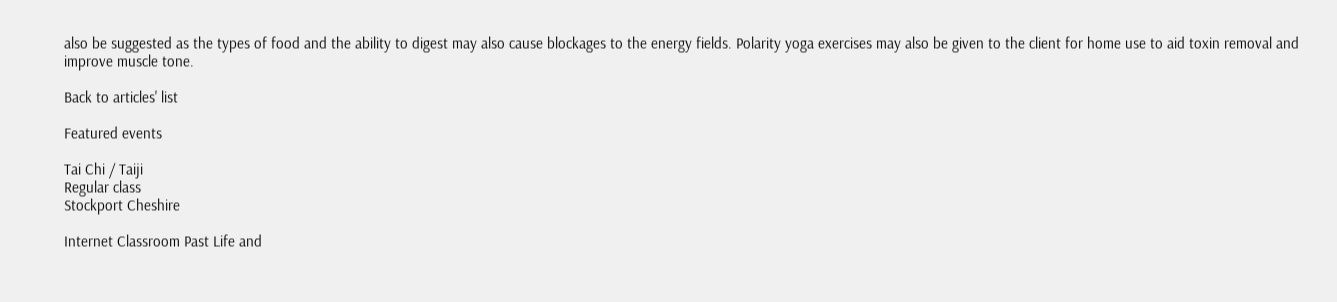also be suggested as the types of food and the ability to digest may also cause blockages to the energy fields. Polarity yoga exercises may also be given to the client for home use to aid toxin removal and improve muscle tone.

Back to articles' list

Featured events

Tai Chi / Taiji
Regular class
Stockport Cheshire

Internet Classroom Past Life and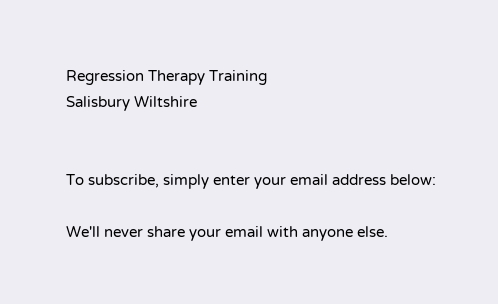Regression Therapy Training
Salisbury Wiltshire


To subscribe, simply enter your email address below:

We'll never share your email with anyone else.